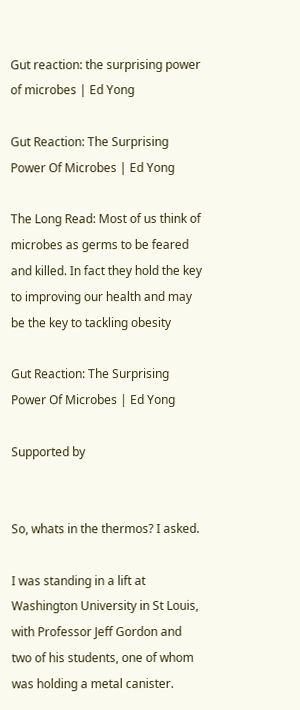Gut reaction: the surprising power of microbes | Ed Yong

Gut Reaction: The Surprising Power Of Microbes | Ed Yong

The Long Read: Most of us think of microbes as germs to be feared and killed. In fact they hold the key to improving our health and may be the key to tackling obesity

Gut Reaction: The Surprising Power Of Microbes | Ed Yong

Supported by


So, whats in the thermos? I asked.

I was standing in a lift at Washington University in St Louis, with Professor Jeff Gordon and two of his students, one of whom was holding a metal canister.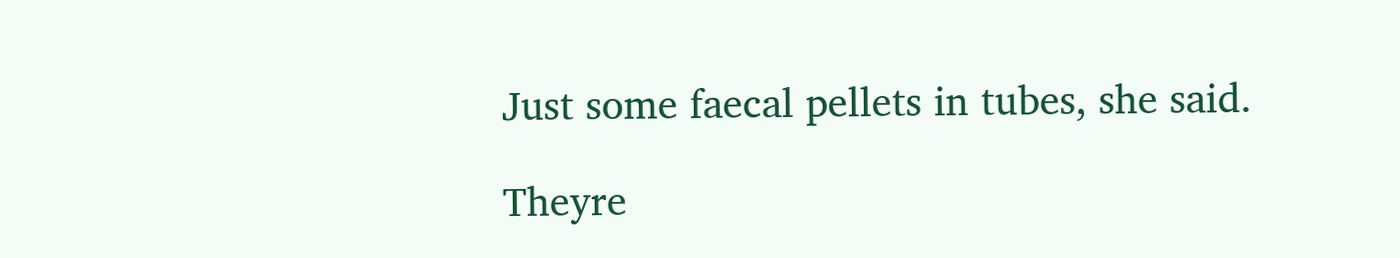Just some faecal pellets in tubes, she said.

Theyre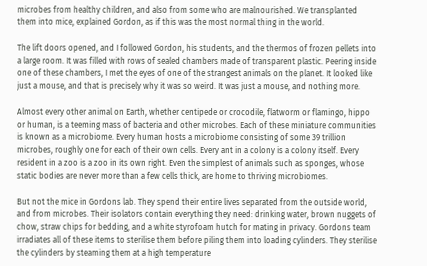microbes from healthy children, and also from some who are malnourished. We transplanted them into mice, explained Gordon, as if this was the most normal thing in the world.

The lift doors opened, and I followed Gordon, his students, and the thermos of frozen pellets into a large room. It was filled with rows of sealed chambers made of transparent plastic. Peering inside one of these chambers, I met the eyes of one of the strangest animals on the planet. It looked like just a mouse, and that is precisely why it was so weird. It was just a mouse, and nothing more.

Almost every other animal on Earth, whether centipede or crocodile, flatworm or flamingo, hippo or human, is a teeming mass of bacteria and other microbes. Each of these miniature communities is known as a microbiome. Every human hosts a microbiome consisting of some 39 trillion microbes, roughly one for each of their own cells. Every ant in a colony is a colony itself. Every resident in a zoo is a zoo in its own right. Even the simplest of animals such as sponges, whose static bodies are never more than a few cells thick, are home to thriving microbiomes.

But not the mice in Gordons lab. They spend their entire lives separated from the outside world, and from microbes. Their isolators contain everything they need: drinking water, brown nuggets of chow, straw chips for bedding, and a white styrofoam hutch for mating in privacy. Gordons team irradiates all of these items to sterilise them before piling them into loading cylinders. They sterilise the cylinders by steaming them at a high temperature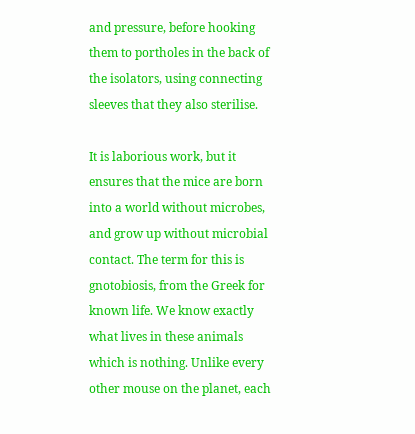and pressure, before hooking them to portholes in the back of the isolators, using connecting sleeves that they also sterilise.

It is laborious work, but it ensures that the mice are born into a world without microbes, and grow up without microbial contact. The term for this is gnotobiosis, from the Greek for known life. We know exactly what lives in these animals which is nothing. Unlike every other mouse on the planet, each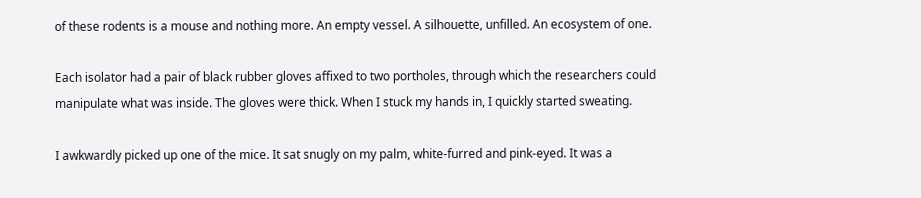of these rodents is a mouse and nothing more. An empty vessel. A silhouette, unfilled. An ecosystem of one.

Each isolator had a pair of black rubber gloves affixed to two portholes, through which the researchers could manipulate what was inside. The gloves were thick. When I stuck my hands in, I quickly started sweating.

I awkwardly picked up one of the mice. It sat snugly on my palm, white-furred and pink-eyed. It was a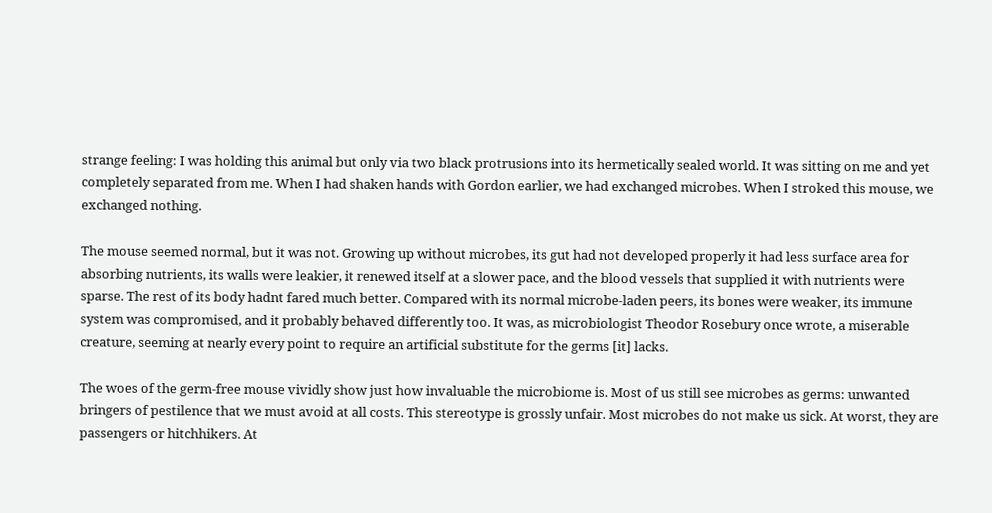strange feeling: I was holding this animal but only via two black protrusions into its hermetically sealed world. It was sitting on me and yet completely separated from me. When I had shaken hands with Gordon earlier, we had exchanged microbes. When I stroked this mouse, we exchanged nothing.

The mouse seemed normal, but it was not. Growing up without microbes, its gut had not developed properly it had less surface area for absorbing nutrients, its walls were leakier, it renewed itself at a slower pace, and the blood vessels that supplied it with nutrients were sparse. The rest of its body hadnt fared much better. Compared with its normal microbe-laden peers, its bones were weaker, its immune system was compromised, and it probably behaved differently too. It was, as microbiologist Theodor Rosebury once wrote, a miserable creature, seeming at nearly every point to require an artificial substitute for the germs [it] lacks.

The woes of the germ-free mouse vividly show just how invaluable the microbiome is. Most of us still see microbes as germs: unwanted bringers of pestilence that we must avoid at all costs. This stereotype is grossly unfair. Most microbes do not make us sick. At worst, they are passengers or hitchhikers. At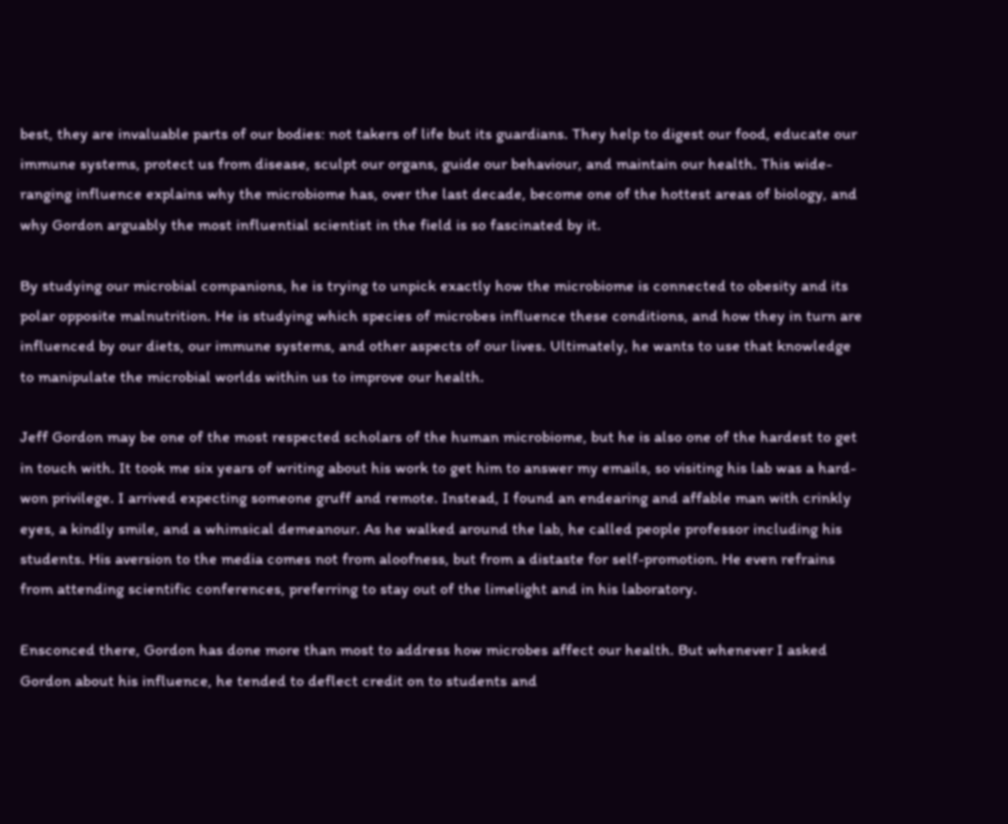best, they are invaluable parts of our bodies: not takers of life but its guardians. They help to digest our food, educate our immune systems, protect us from disease, sculpt our organs, guide our behaviour, and maintain our health. This wide-ranging influence explains why the microbiome has, over the last decade, become one of the hottest areas of biology, and why Gordon arguably the most influential scientist in the field is so fascinated by it.

By studying our microbial companions, he is trying to unpick exactly how the microbiome is connected to obesity and its polar opposite malnutrition. He is studying which species of microbes influence these conditions, and how they in turn are influenced by our diets, our immune systems, and other aspects of our lives. Ultimately, he wants to use that knowledge to manipulate the microbial worlds within us to improve our health.

Jeff Gordon may be one of the most respected scholars of the human microbiome, but he is also one of the hardest to get in touch with. It took me six years of writing about his work to get him to answer my emails, so visiting his lab was a hard-won privilege. I arrived expecting someone gruff and remote. Instead, I found an endearing and affable man with crinkly eyes, a kindly smile, and a whimsical demeanour. As he walked around the lab, he called people professor including his students. His aversion to the media comes not from aloofness, but from a distaste for self-promotion. He even refrains from attending scientific conferences, preferring to stay out of the limelight and in his laboratory.

Ensconced there, Gordon has done more than most to address how microbes affect our health. But whenever I asked Gordon about his influence, he tended to deflect credit on to students and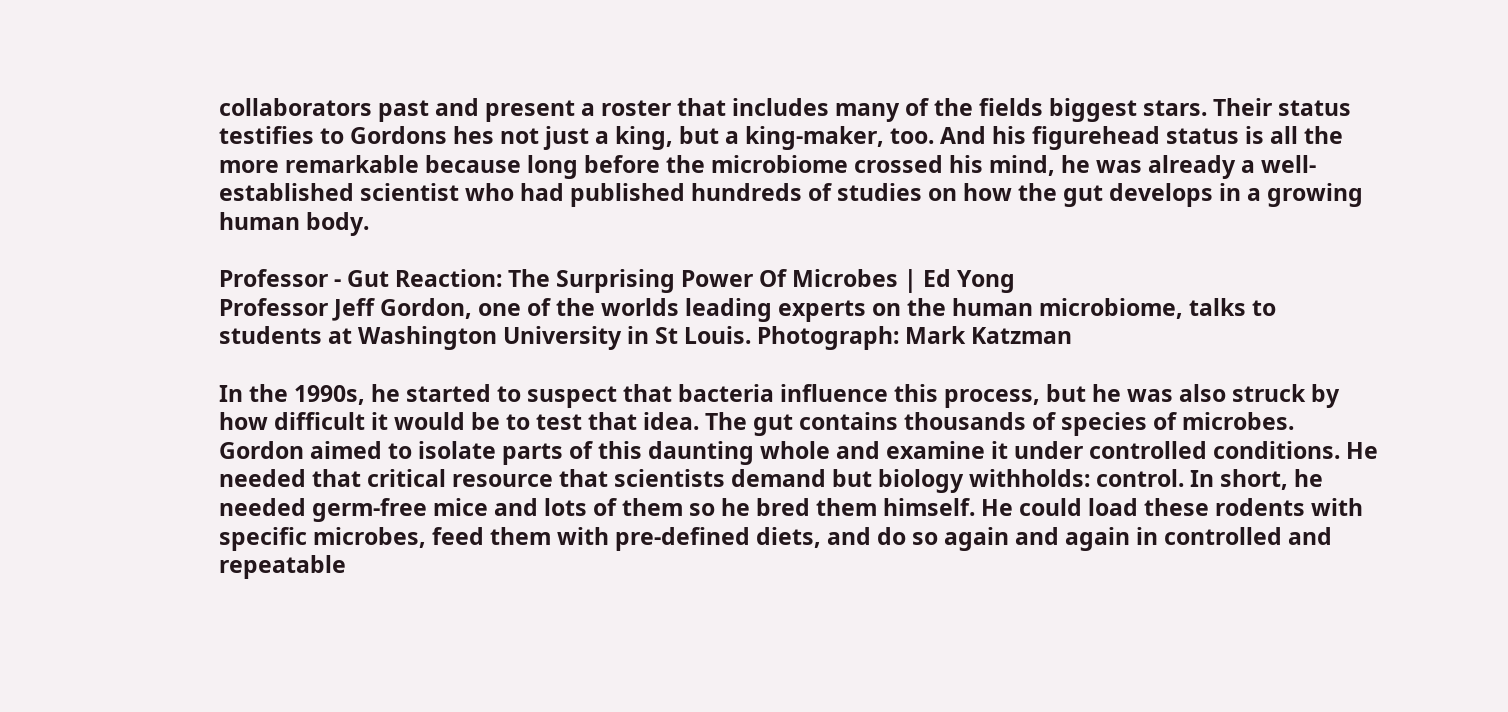collaborators past and present a roster that includes many of the fields biggest stars. Their status testifies to Gordons hes not just a king, but a king-maker, too. And his figurehead status is all the more remarkable because long before the microbiome crossed his mind, he was already a well-established scientist who had published hundreds of studies on how the gut develops in a growing human body.

Professor - Gut Reaction: The Surprising Power Of Microbes | Ed Yong
Professor Jeff Gordon, one of the worlds leading experts on the human microbiome, talks to students at Washington University in St Louis. Photograph: Mark Katzman

In the 1990s, he started to suspect that bacteria influence this process, but he was also struck by how difficult it would be to test that idea. The gut contains thousands of species of microbes. Gordon aimed to isolate parts of this daunting whole and examine it under controlled conditions. He needed that critical resource that scientists demand but biology withholds: control. In short, he needed germ-free mice and lots of them so he bred them himself. He could load these rodents with specific microbes, feed them with pre-defined diets, and do so again and again in controlled and repeatable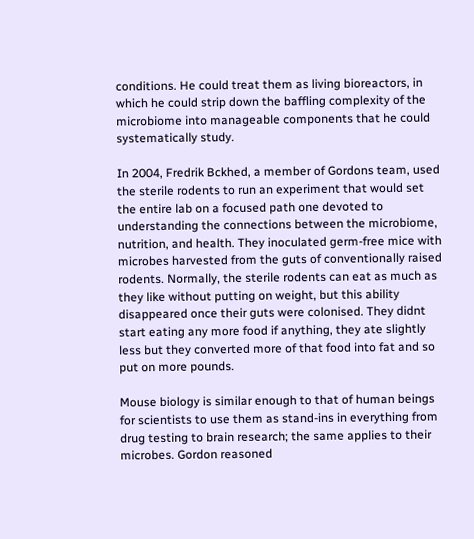conditions. He could treat them as living bioreactors, in which he could strip down the baffling complexity of the microbiome into manageable components that he could systematically study.

In 2004, Fredrik Bckhed, a member of Gordons team, used the sterile rodents to run an experiment that would set the entire lab on a focused path one devoted to understanding the connections between the microbiome, nutrition, and health. They inoculated germ-free mice with microbes harvested from the guts of conventionally raised rodents. Normally, the sterile rodents can eat as much as they like without putting on weight, but this ability disappeared once their guts were colonised. They didnt start eating any more food if anything, they ate slightly less but they converted more of that food into fat and so put on more pounds.

Mouse biology is similar enough to that of human beings for scientists to use them as stand-ins in everything from drug testing to brain research; the same applies to their microbes. Gordon reasoned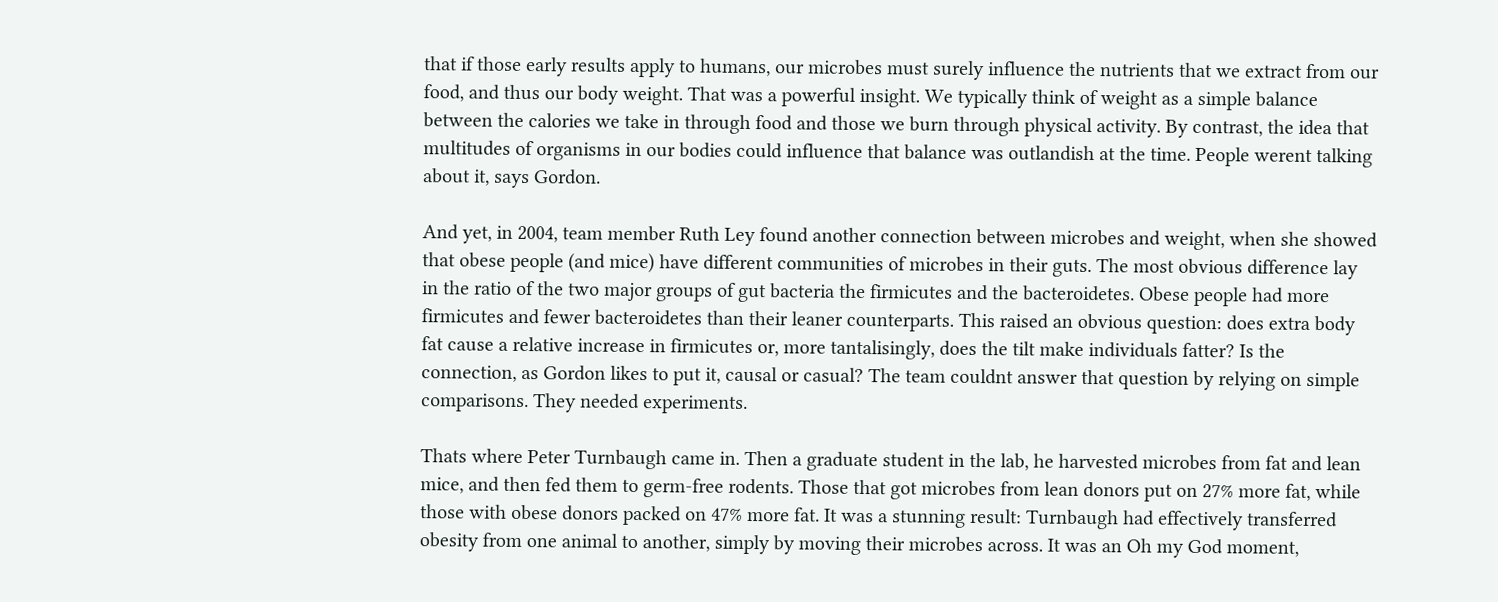that if those early results apply to humans, our microbes must surely influence the nutrients that we extract from our food, and thus our body weight. That was a powerful insight. We typically think of weight as a simple balance between the calories we take in through food and those we burn through physical activity. By contrast, the idea that multitudes of organisms in our bodies could influence that balance was outlandish at the time. People werent talking about it, says Gordon.

And yet, in 2004, team member Ruth Ley found another connection between microbes and weight, when she showed that obese people (and mice) have different communities of microbes in their guts. The most obvious difference lay in the ratio of the two major groups of gut bacteria the firmicutes and the bacteroidetes. Obese people had more firmicutes and fewer bacteroidetes than their leaner counterparts. This raised an obvious question: does extra body fat cause a relative increase in firmicutes or, more tantalisingly, does the tilt make individuals fatter? Is the connection, as Gordon likes to put it, causal or casual? The team couldnt answer that question by relying on simple comparisons. They needed experiments.

Thats where Peter Turnbaugh came in. Then a graduate student in the lab, he harvested microbes from fat and lean mice, and then fed them to germ-free rodents. Those that got microbes from lean donors put on 27% more fat, while those with obese donors packed on 47% more fat. It was a stunning result: Turnbaugh had effectively transferred obesity from one animal to another, simply by moving their microbes across. It was an Oh my God moment,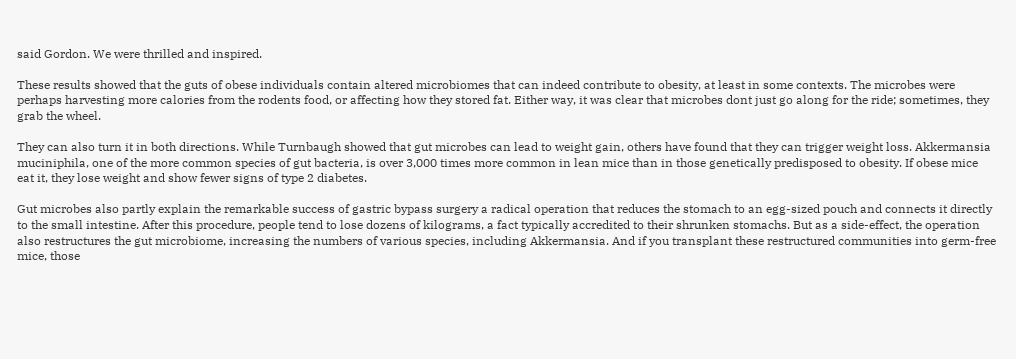said Gordon. We were thrilled and inspired.

These results showed that the guts of obese individuals contain altered microbiomes that can indeed contribute to obesity, at least in some contexts. The microbes were perhaps harvesting more calories from the rodents food, or affecting how they stored fat. Either way, it was clear that microbes dont just go along for the ride; sometimes, they grab the wheel.

They can also turn it in both directions. While Turnbaugh showed that gut microbes can lead to weight gain, others have found that they can trigger weight loss. Akkermansia muciniphila, one of the more common species of gut bacteria, is over 3,000 times more common in lean mice than in those genetically predisposed to obesity. If obese mice eat it, they lose weight and show fewer signs of type 2 diabetes.

Gut microbes also partly explain the remarkable success of gastric bypass surgery a radical operation that reduces the stomach to an egg-sized pouch and connects it directly to the small intestine. After this procedure, people tend to lose dozens of kilograms, a fact typically accredited to their shrunken stomachs. But as a side-effect, the operation also restructures the gut microbiome, increasing the numbers of various species, including Akkermansia. And if you transplant these restructured communities into germ-free mice, those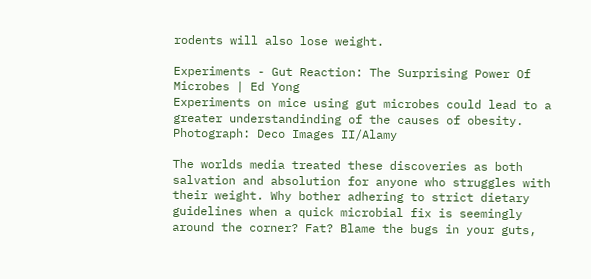rodents will also lose weight.

Experiments - Gut Reaction: The Surprising Power Of Microbes | Ed Yong
Experiments on mice using gut microbes could lead to a greater understandinding of the causes of obesity. Photograph: Deco Images II/Alamy

The worlds media treated these discoveries as both salvation and absolution for anyone who struggles with their weight. Why bother adhering to strict dietary guidelines when a quick microbial fix is seemingly around the corner? Fat? Blame the bugs in your guts,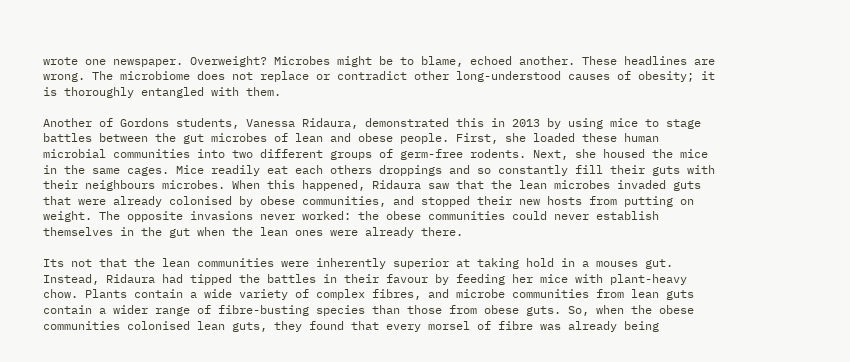wrote one newspaper. Overweight? Microbes might be to blame, echoed another. These headlines are wrong. The microbiome does not replace or contradict other long-understood causes of obesity; it is thoroughly entangled with them.

Another of Gordons students, Vanessa Ridaura, demonstrated this in 2013 by using mice to stage battles between the gut microbes of lean and obese people. First, she loaded these human microbial communities into two different groups of germ-free rodents. Next, she housed the mice in the same cages. Mice readily eat each others droppings and so constantly fill their guts with their neighbours microbes. When this happened, Ridaura saw that the lean microbes invaded guts that were already colonised by obese communities, and stopped their new hosts from putting on weight. The opposite invasions never worked: the obese communities could never establish themselves in the gut when the lean ones were already there.

Its not that the lean communities were inherently superior at taking hold in a mouses gut. Instead, Ridaura had tipped the battles in their favour by feeding her mice with plant-heavy chow. Plants contain a wide variety of complex fibres, and microbe communities from lean guts contain a wider range of fibre-busting species than those from obese guts. So, when the obese communities colonised lean guts, they found that every morsel of fibre was already being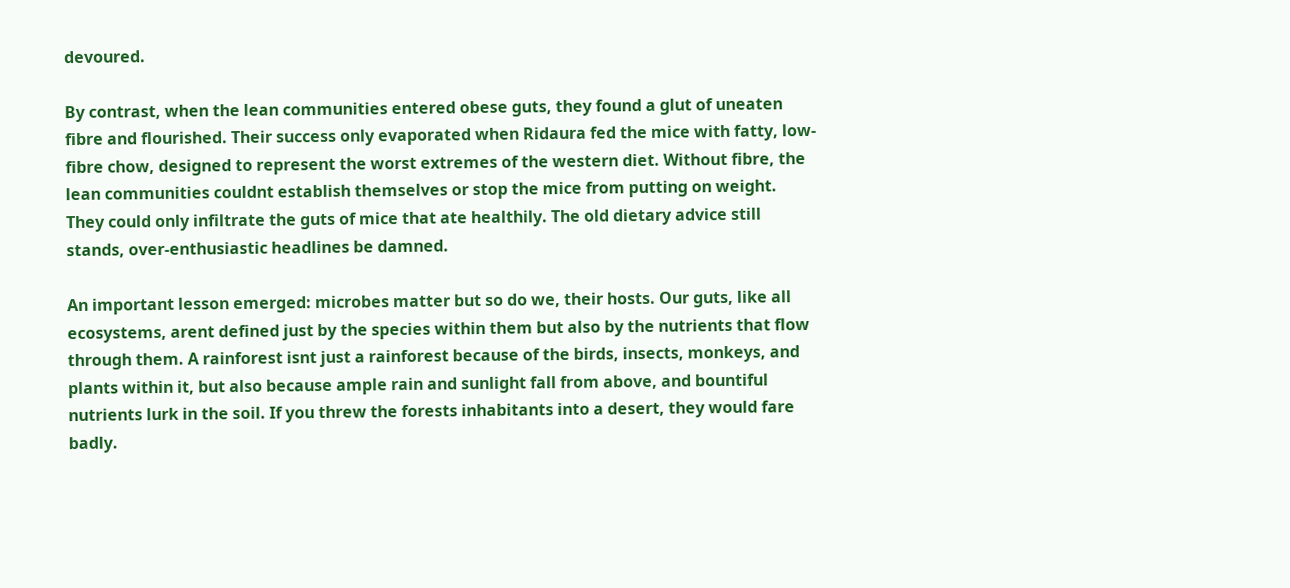devoured.

By contrast, when the lean communities entered obese guts, they found a glut of uneaten fibre and flourished. Their success only evaporated when Ridaura fed the mice with fatty, low-fibre chow, designed to represent the worst extremes of the western diet. Without fibre, the lean communities couldnt establish themselves or stop the mice from putting on weight. They could only infiltrate the guts of mice that ate healthily. The old dietary advice still stands, over-enthusiastic headlines be damned.

An important lesson emerged: microbes matter but so do we, their hosts. Our guts, like all ecosystems, arent defined just by the species within them but also by the nutrients that flow through them. A rainforest isnt just a rainforest because of the birds, insects, monkeys, and plants within it, but also because ample rain and sunlight fall from above, and bountiful nutrients lurk in the soil. If you threw the forests inhabitants into a desert, they would fare badly.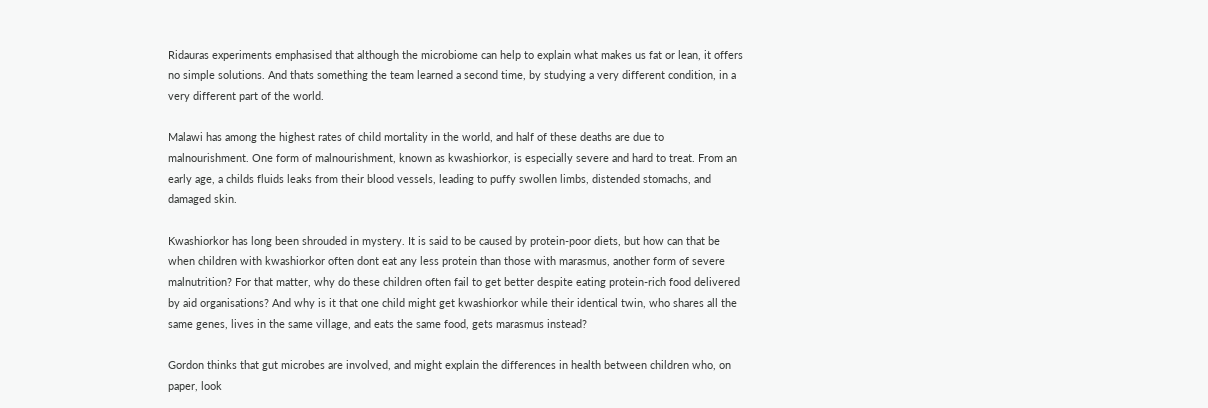Ridauras experiments emphasised that although the microbiome can help to explain what makes us fat or lean, it offers no simple solutions. And thats something the team learned a second time, by studying a very different condition, in a very different part of the world.

Malawi has among the highest rates of child mortality in the world, and half of these deaths are due to malnourishment. One form of malnourishment, known as kwashiorkor, is especially severe and hard to treat. From an early age, a childs fluids leaks from their blood vessels, leading to puffy swollen limbs, distended stomachs, and damaged skin.

Kwashiorkor has long been shrouded in mystery. It is said to be caused by protein-poor diets, but how can that be when children with kwashiorkor often dont eat any less protein than those with marasmus, another form of severe malnutrition? For that matter, why do these children often fail to get better despite eating protein-rich food delivered by aid organisations? And why is it that one child might get kwashiorkor while their identical twin, who shares all the same genes, lives in the same village, and eats the same food, gets marasmus instead?

Gordon thinks that gut microbes are involved, and might explain the differences in health between children who, on paper, look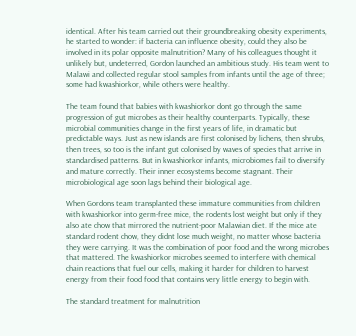identical. After his team carried out their groundbreaking obesity experiments, he started to wonder: if bacteria can influence obesity, could they also be involved in its polar opposite malnutrition? Many of his colleagues thought it unlikely but, undeterred, Gordon launched an ambitious study. His team went to Malawi and collected regular stool samples from infants until the age of three; some had kwashiorkor, while others were healthy.

The team found that babies with kwashiorkor dont go through the same progression of gut microbes as their healthy counterparts. Typically, these microbial communities change in the first years of life, in dramatic but predictable ways. Just as new islands are first colonised by lichens, then shrubs, then trees, so too is the infant gut colonised by waves of species that arrive in standardised patterns. But in kwashiorkor infants, microbiomes fail to diversify and mature correctly. Their inner ecosystems become stagnant. Their microbiological age soon lags behind their biological age.

When Gordons team transplanted these immature communities from children with kwashiorkor into germ-free mice, the rodents lost weight but only if they also ate chow that mirrored the nutrient-poor Malawian diet. If the mice ate standard rodent chow, they didnt lose much weight, no matter whose bacteria they were carrying. It was the combination of poor food and the wrong microbes that mattered. The kwashiorkor microbes seemed to interfere with chemical chain reactions that fuel our cells, making it harder for children to harvest energy from their food food that contains very little energy to begin with.

The standard treatment for malnutrition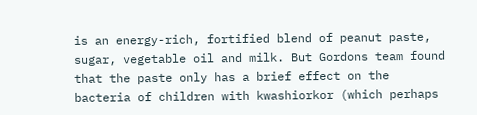is an energy-rich, fortified blend of peanut paste, sugar, vegetable oil and milk. But Gordons team found that the paste only has a brief effect on the bacteria of children with kwashiorkor (which perhaps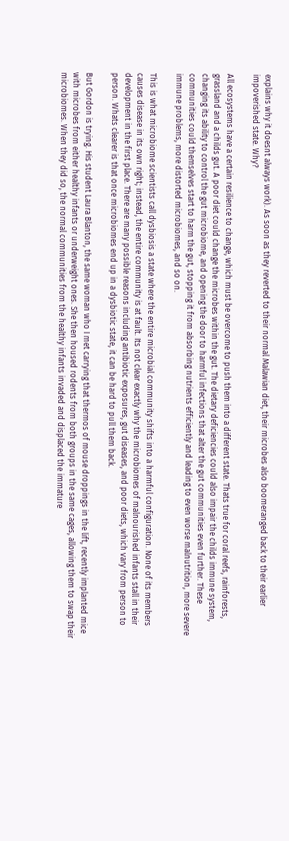explains why it doesnt always work). As soon as they reverted to their normal Malawian diet, their microbes also boomeranged back to their earlier impoverished state. Why?

All ecosystems have a certain resilience to change, which must be overcome to push them into a different state. Thats true for coral reefs, rainforests, grassland and a childs gut. A poor diet could change the microbes within the gut. The dietary deficiencies could also impair the childs immune system, changing its ability to control the gut microbiome, and opening the door to harmful infections that alter the gut communities even further. These communities could themselves start to harm the gut, stopping it from absorbing nutrients efficiently and leading to even worse malnutrition, more severe immune problems, more distorted microbiomes, and so on.

This is what microbiome scientists call dysbiosis a state where the entire microbial community shifts into a harmful configuration. None of its members causes disease in its own right; instead, the entire community is at fault. Its not clear exactly why the microbiomes of malnourished infants stall in their development in the first place. There are many possible reasons including antibiotic exposures, gut diseases, and poor diets, which vary from person to person. Whats clearer is that once microbiomes end up in a dysbiotic state, it can be hard to pull them back.

But Gordon is trying. His student Laura Blanton, the same woman who I met carrying that thermos of mouse droppings in the lift, recently implanted mice with microbes from either healthy infants or underweight ones. She then housed rodents from both groups in the same cages, allowing them to swap their microbiomes. When they did so, the normal communities from the healthy infants invaded and displaced the immature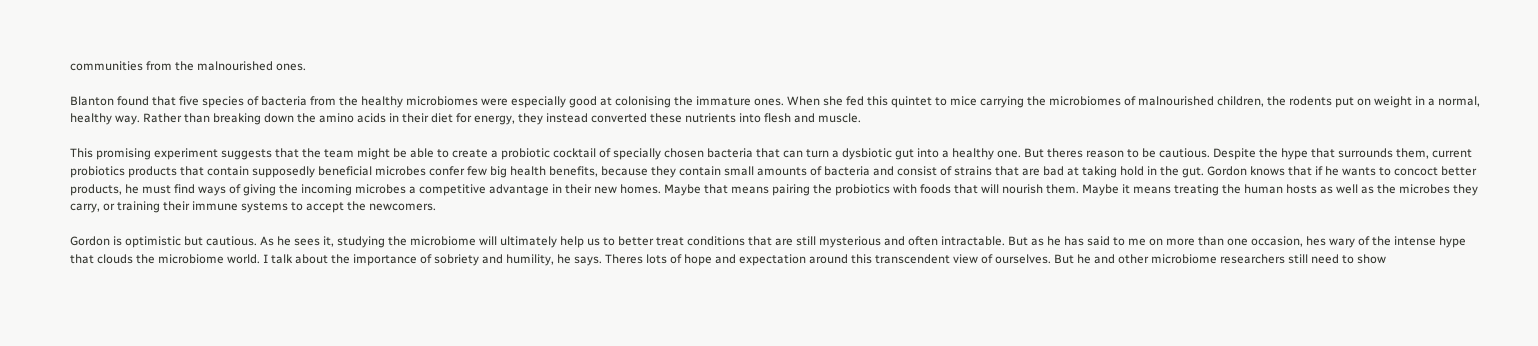communities from the malnourished ones.

Blanton found that five species of bacteria from the healthy microbiomes were especially good at colonising the immature ones. When she fed this quintet to mice carrying the microbiomes of malnourished children, the rodents put on weight in a normal, healthy way. Rather than breaking down the amino acids in their diet for energy, they instead converted these nutrients into flesh and muscle.

This promising experiment suggests that the team might be able to create a probiotic cocktail of specially chosen bacteria that can turn a dysbiotic gut into a healthy one. But theres reason to be cautious. Despite the hype that surrounds them, current probiotics products that contain supposedly beneficial microbes confer few big health benefits, because they contain small amounts of bacteria and consist of strains that are bad at taking hold in the gut. Gordon knows that if he wants to concoct better products, he must find ways of giving the incoming microbes a competitive advantage in their new homes. Maybe that means pairing the probiotics with foods that will nourish them. Maybe it means treating the human hosts as well as the microbes they carry, or training their immune systems to accept the newcomers.

Gordon is optimistic but cautious. As he sees it, studying the microbiome will ultimately help us to better treat conditions that are still mysterious and often intractable. But as he has said to me on more than one occasion, hes wary of the intense hype that clouds the microbiome world. I talk about the importance of sobriety and humility, he says. Theres lots of hope and expectation around this transcendent view of ourselves. But he and other microbiome researchers still need to show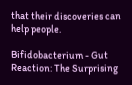that their discoveries can help people.

Bifidobacterium - Gut Reaction: The Surprising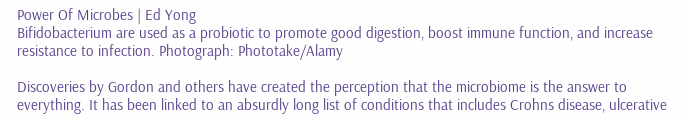Power Of Microbes | Ed Yong
Bifidobacterium are used as a probiotic to promote good digestion, boost immune function, and increase resistance to infection. Photograph: Phototake/Alamy

Discoveries by Gordon and others have created the perception that the microbiome is the answer to everything. It has been linked to an absurdly long list of conditions that includes Crohns disease, ulcerative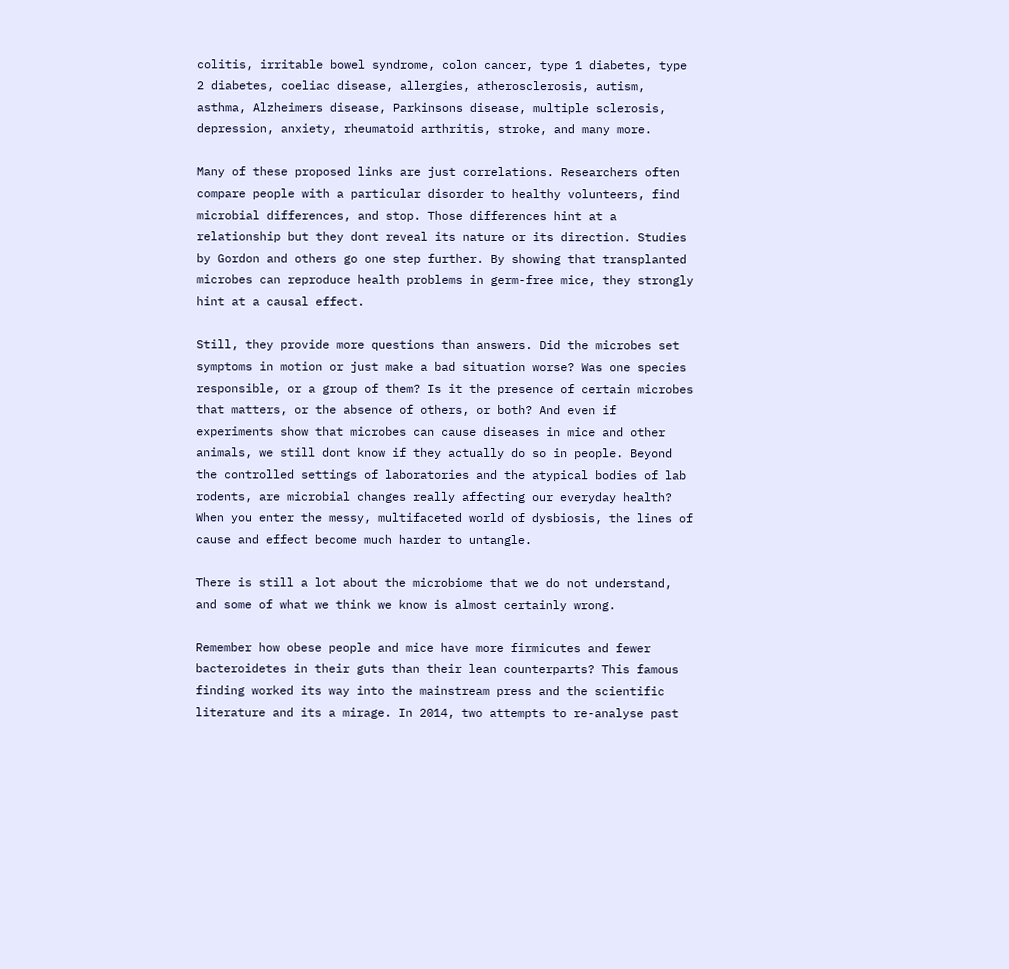colitis, irritable bowel syndrome, colon cancer, type 1 diabetes, type 2 diabetes, coeliac disease, allergies, atherosclerosis, autism, asthma, Alzheimers disease, Parkinsons disease, multiple sclerosis, depression, anxiety, rheumatoid arthritis, stroke, and many more.

Many of these proposed links are just correlations. Researchers often compare people with a particular disorder to healthy volunteers, find microbial differences, and stop. Those differences hint at a relationship but they dont reveal its nature or its direction. Studies by Gordon and others go one step further. By showing that transplanted microbes can reproduce health problems in germ-free mice, they strongly hint at a causal effect.

Still, they provide more questions than answers. Did the microbes set symptoms in motion or just make a bad situation worse? Was one species responsible, or a group of them? Is it the presence of certain microbes that matters, or the absence of others, or both? And even if experiments show that microbes can cause diseases in mice and other animals, we still dont know if they actually do so in people. Beyond the controlled settings of laboratories and the atypical bodies of lab rodents, are microbial changes really affecting our everyday health? When you enter the messy, multifaceted world of dysbiosis, the lines of cause and effect become much harder to untangle.

There is still a lot about the microbiome that we do not understand, and some of what we think we know is almost certainly wrong.

Remember how obese people and mice have more firmicutes and fewer bacteroidetes in their guts than their lean counterparts? This famous finding worked its way into the mainstream press and the scientific literature and its a mirage. In 2014, two attempts to re-analyse past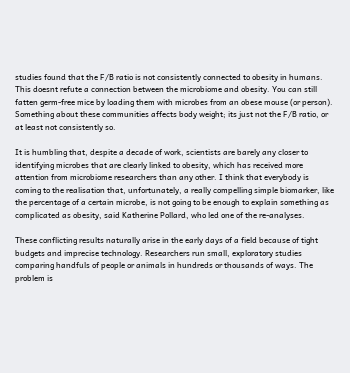studies found that the F/B ratio is not consistently connected to obesity in humans. This doesnt refute a connection between the microbiome and obesity. You can still fatten germ-free mice by loading them with microbes from an obese mouse (or person). Something about these communities affects body weight; its just not the F/B ratio, or at least not consistently so.

It is humbling that, despite a decade of work, scientists are barely any closer to identifying microbes that are clearly linked to obesity, which has received more attention from microbiome researchers than any other. I think that everybody is coming to the realisation that, unfortunately, a really compelling simple biomarker, like the percentage of a certain microbe, is not going to be enough to explain something as complicated as obesity, said Katherine Pollard, who led one of the re-analyses.

These conflicting results naturally arise in the early days of a field because of tight budgets and imprecise technology. Researchers run small, exploratory studies comparing handfuls of people or animals in hundreds or thousands of ways. The problem is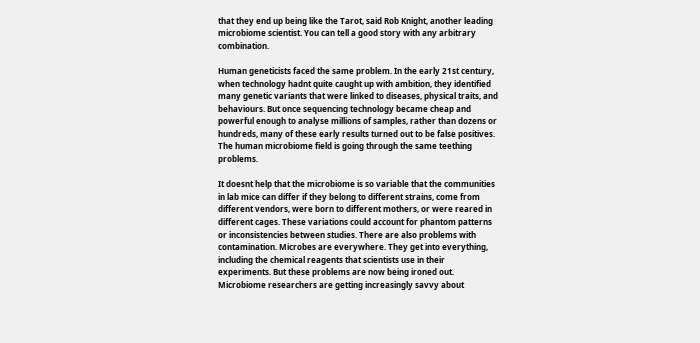that they end up being like the Tarot, said Rob Knight, another leading microbiome scientist. You can tell a good story with any arbitrary combination.

Human geneticists faced the same problem. In the early 21st century, when technology hadnt quite caught up with ambition, they identified many genetic variants that were linked to diseases, physical traits, and behaviours. But once sequencing technology became cheap and powerful enough to analyse millions of samples, rather than dozens or hundreds, many of these early results turned out to be false positives. The human microbiome field is going through the same teething problems.

It doesnt help that the microbiome is so variable that the communities in lab mice can differ if they belong to different strains, come from different vendors, were born to different mothers, or were reared in different cages. These variations could account for phantom patterns or inconsistencies between studies. There are also problems with contamination. Microbes are everywhere. They get into everything, including the chemical reagents that scientists use in their experiments. But these problems are now being ironed out. Microbiome researchers are getting increasingly savvy about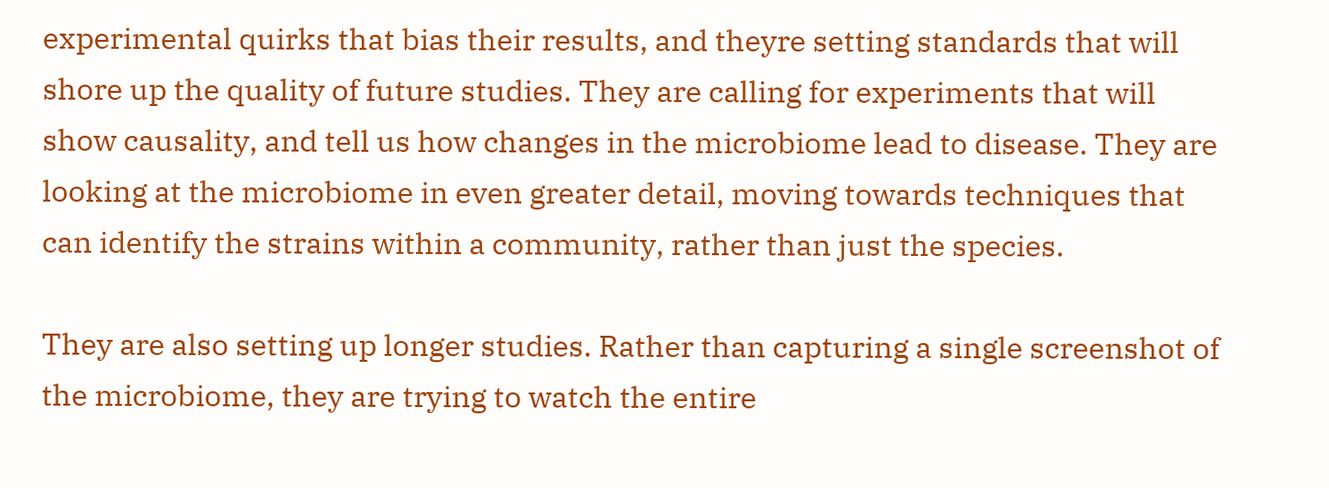experimental quirks that bias their results, and theyre setting standards that will shore up the quality of future studies. They are calling for experiments that will show causality, and tell us how changes in the microbiome lead to disease. They are looking at the microbiome in even greater detail, moving towards techniques that can identify the strains within a community, rather than just the species.

They are also setting up longer studies. Rather than capturing a single screenshot of the microbiome, they are trying to watch the entire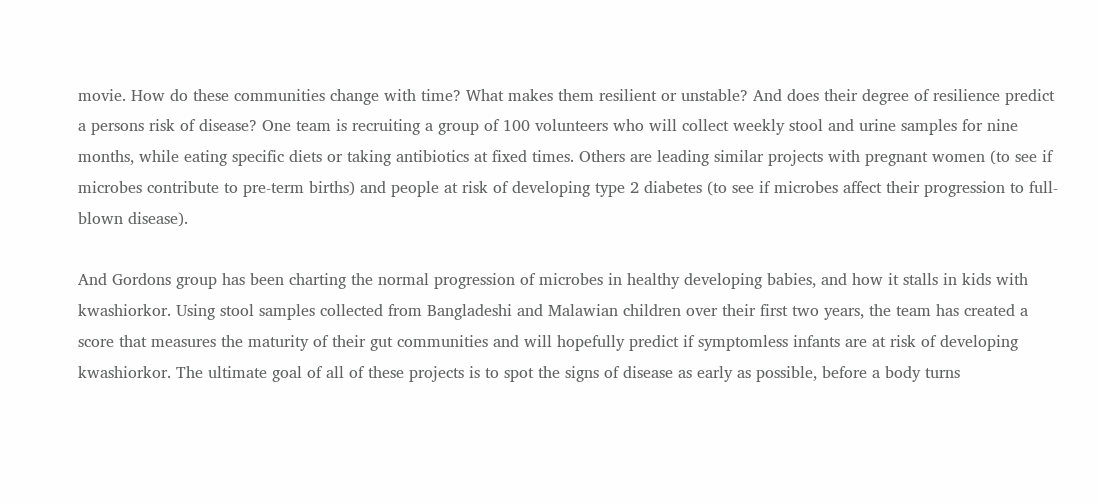movie. How do these communities change with time? What makes them resilient or unstable? And does their degree of resilience predict a persons risk of disease? One team is recruiting a group of 100 volunteers who will collect weekly stool and urine samples for nine months, while eating specific diets or taking antibiotics at fixed times. Others are leading similar projects with pregnant women (to see if microbes contribute to pre-term births) and people at risk of developing type 2 diabetes (to see if microbes affect their progression to full-blown disease).

And Gordons group has been charting the normal progression of microbes in healthy developing babies, and how it stalls in kids with kwashiorkor. Using stool samples collected from Bangladeshi and Malawian children over their first two years, the team has created a score that measures the maturity of their gut communities and will hopefully predict if symptomless infants are at risk of developing kwashiorkor. The ultimate goal of all of these projects is to spot the signs of disease as early as possible, before a body turns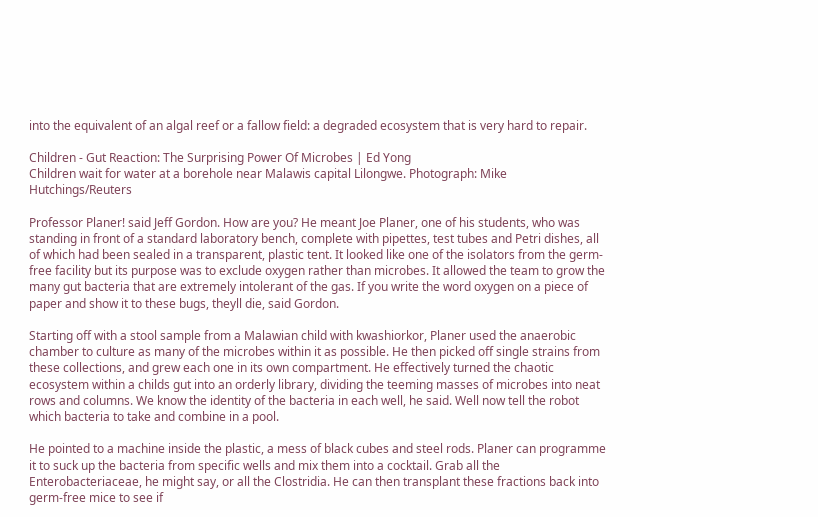into the equivalent of an algal reef or a fallow field: a degraded ecosystem that is very hard to repair.

Children - Gut Reaction: The Surprising Power Of Microbes | Ed Yong
Children wait for water at a borehole near Malawis capital Lilongwe. Photograph: Mike Hutchings/Reuters

Professor Planer! said Jeff Gordon. How are you? He meant Joe Planer, one of his students, who was standing in front of a standard laboratory bench, complete with pipettes, test tubes and Petri dishes, all of which had been sealed in a transparent, plastic tent. It looked like one of the isolators from the germ-free facility but its purpose was to exclude oxygen rather than microbes. It allowed the team to grow the many gut bacteria that are extremely intolerant of the gas. If you write the word oxygen on a piece of paper and show it to these bugs, theyll die, said Gordon.

Starting off with a stool sample from a Malawian child with kwashiorkor, Planer used the anaerobic chamber to culture as many of the microbes within it as possible. He then picked off single strains from these collections, and grew each one in its own compartment. He effectively turned the chaotic ecosystem within a childs gut into an orderly library, dividing the teeming masses of microbes into neat rows and columns. We know the identity of the bacteria in each well, he said. Well now tell the robot which bacteria to take and combine in a pool.

He pointed to a machine inside the plastic, a mess of black cubes and steel rods. Planer can programme it to suck up the bacteria from specific wells and mix them into a cocktail. Grab all the Enterobacteriaceae, he might say, or all the Clostridia. He can then transplant these fractions back into germ-free mice to see if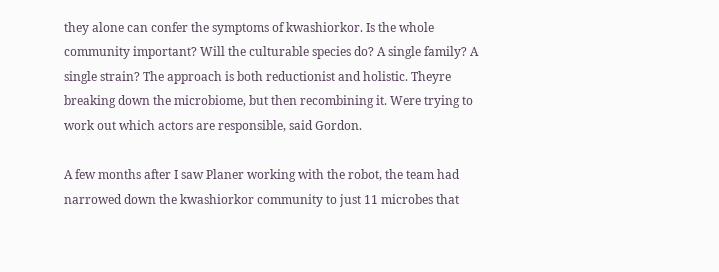they alone can confer the symptoms of kwashiorkor. Is the whole community important? Will the culturable species do? A single family? A single strain? The approach is both reductionist and holistic. Theyre breaking down the microbiome, but then recombining it. Were trying to work out which actors are responsible, said Gordon.

A few months after I saw Planer working with the robot, the team had narrowed down the kwashiorkor community to just 11 microbes that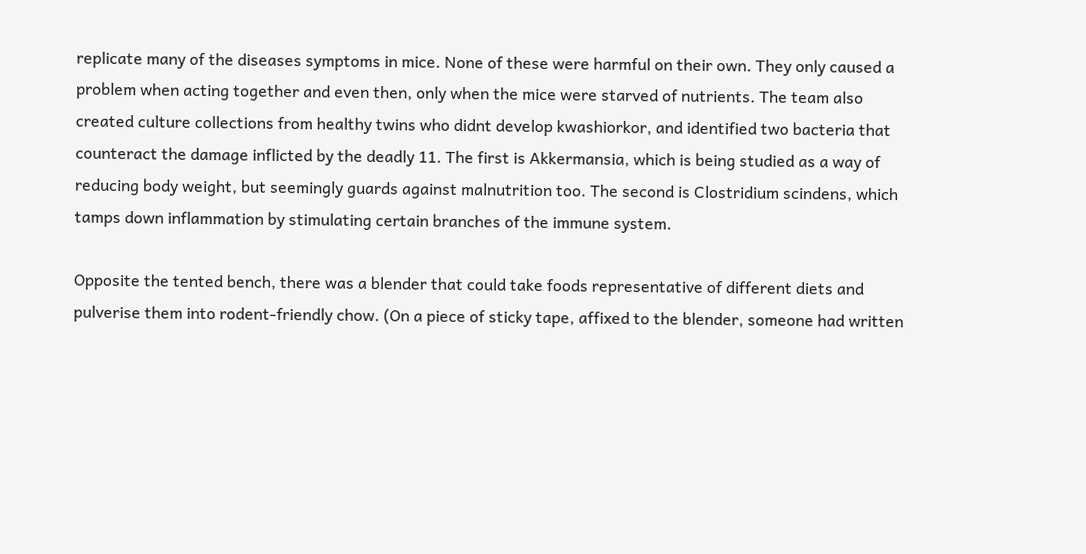replicate many of the diseases symptoms in mice. None of these were harmful on their own. They only caused a problem when acting together and even then, only when the mice were starved of nutrients. The team also created culture collections from healthy twins who didnt develop kwashiorkor, and identified two bacteria that counteract the damage inflicted by the deadly 11. The first is Akkermansia, which is being studied as a way of reducing body weight, but seemingly guards against malnutrition too. The second is Clostridium scindens, which tamps down inflammation by stimulating certain branches of the immune system.

Opposite the tented bench, there was a blender that could take foods representative of different diets and pulverise them into rodent-friendly chow. (On a piece of sticky tape, affixed to the blender, someone had written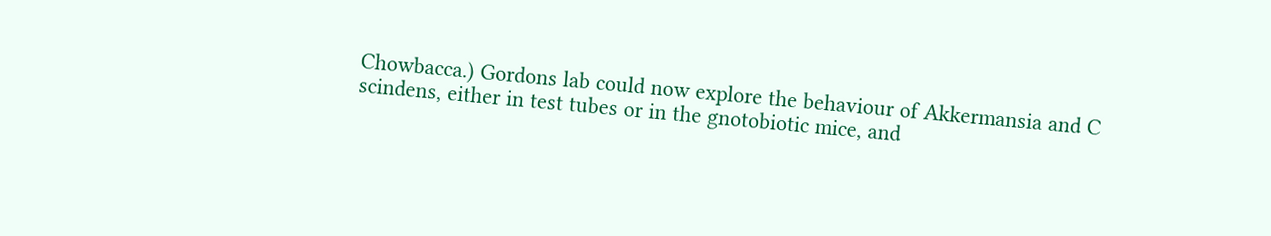Chowbacca.) Gordons lab could now explore the behaviour of Akkermansia and C scindens, either in test tubes or in the gnotobiotic mice, and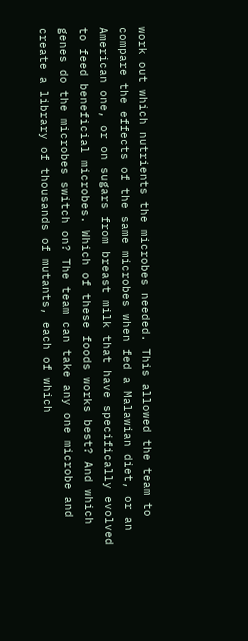work out which nutrients the microbes needed. This allowed the team to compare the effects of the same microbes when fed a Malawian diet, or an American one, or on sugars from breast milk that have specifically evolved to feed beneficial microbes. Which of these foods works best? And which genes do the microbes switch on? The team can take any one microbe and create a library of thousands of mutants, each of which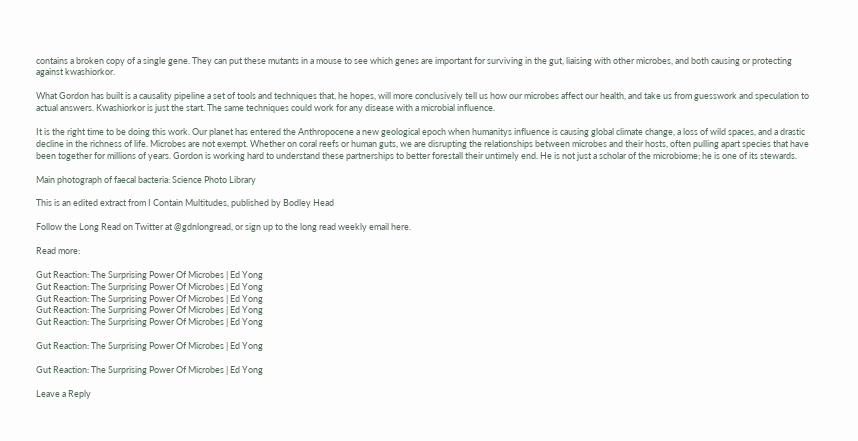contains a broken copy of a single gene. They can put these mutants in a mouse to see which genes are important for surviving in the gut, liaising with other microbes, and both causing or protecting against kwashiorkor.

What Gordon has built is a causality pipeline a set of tools and techniques that, he hopes, will more conclusively tell us how our microbes affect our health, and take us from guesswork and speculation to actual answers. Kwashiorkor is just the start. The same techniques could work for any disease with a microbial influence.

It is the right time to be doing this work. Our planet has entered the Anthropocene a new geological epoch when humanitys influence is causing global climate change, a loss of wild spaces, and a drastic decline in the richness of life. Microbes are not exempt. Whether on coral reefs or human guts, we are disrupting the relationships between microbes and their hosts, often pulling apart species that have been together for millions of years. Gordon is working hard to understand these partnerships to better forestall their untimely end. He is not just a scholar of the microbiome; he is one of its stewards.

Main photograph of faecal bacteria: Science Photo Library

This is an edited extract from I Contain Multitudes, published by Bodley Head

Follow the Long Read on Twitter at @gdnlongread, or sign up to the long read weekly email here.

Read more:

Gut Reaction: The Surprising Power Of Microbes | Ed Yong
Gut Reaction: The Surprising Power Of Microbes | Ed Yong
Gut Reaction: The Surprising Power Of Microbes | Ed Yong
Gut Reaction: The Surprising Power Of Microbes | Ed Yong
Gut Reaction: The Surprising Power Of Microbes | Ed Yong

Gut Reaction: The Surprising Power Of Microbes | Ed Yong

Gut Reaction: The Surprising Power Of Microbes | Ed Yong

Leave a Reply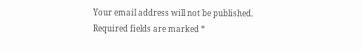Your email address will not be published. Required fields are marked *